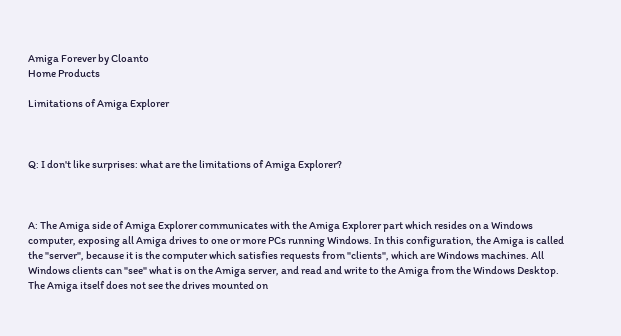Amiga Forever by Cloanto
Home Products

Limitations of Amiga Explorer



Q: I don't like surprises: what are the limitations of Amiga Explorer?



A: The Amiga side of Amiga Explorer communicates with the Amiga Explorer part which resides on a Windows computer, exposing all Amiga drives to one or more PCs running Windows. In this configuration, the Amiga is called the "server", because it is the computer which satisfies requests from "clients", which are Windows machines. All Windows clients can "see" what is on the Amiga server, and read and write to the Amiga from the Windows Desktop. The Amiga itself does not see the drives mounted on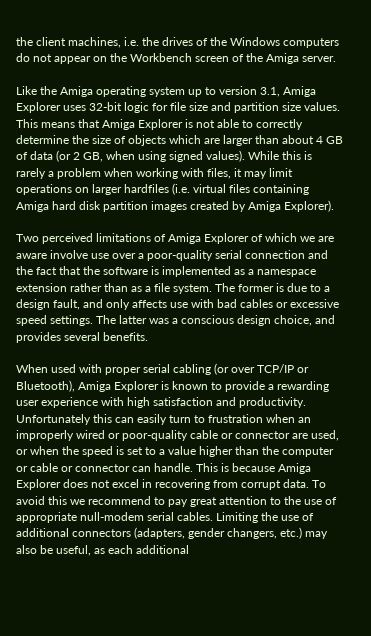the client machines, i.e. the drives of the Windows computers do not appear on the Workbench screen of the Amiga server.

Like the Amiga operating system up to version 3.1, Amiga Explorer uses 32-bit logic for file size and partition size values. This means that Amiga Explorer is not able to correctly determine the size of objects which are larger than about 4 GB of data (or 2 GB, when using signed values). While this is rarely a problem when working with files, it may limit operations on larger hardfiles (i.e. virtual files containing Amiga hard disk partition images created by Amiga Explorer).

Two perceived limitations of Amiga Explorer of which we are aware involve use over a poor-quality serial connection and the fact that the software is implemented as a namespace extension rather than as a file system. The former is due to a design fault, and only affects use with bad cables or excessive speed settings. The latter was a conscious design choice, and provides several benefits.

When used with proper serial cabling (or over TCP/IP or Bluetooth), Amiga Explorer is known to provide a rewarding user experience with high satisfaction and productivity. Unfortunately this can easily turn to frustration when an improperly wired or poor-quality cable or connector are used, or when the speed is set to a value higher than the computer or cable or connector can handle. This is because Amiga Explorer does not excel in recovering from corrupt data. To avoid this we recommend to pay great attention to the use of appropriate null-modem serial cables. Limiting the use of additional connectors (adapters, gender changers, etc.) may also be useful, as each additional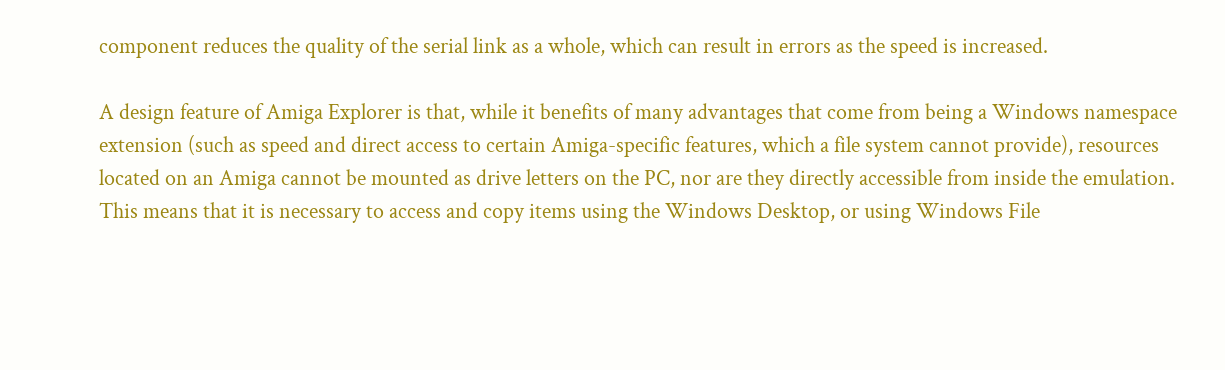component reduces the quality of the serial link as a whole, which can result in errors as the speed is increased.

A design feature of Amiga Explorer is that, while it benefits of many advantages that come from being a Windows namespace extension (such as speed and direct access to certain Amiga-specific features, which a file system cannot provide), resources located on an Amiga cannot be mounted as drive letters on the PC, nor are they directly accessible from inside the emulation. This means that it is necessary to access and copy items using the Windows Desktop, or using Windows File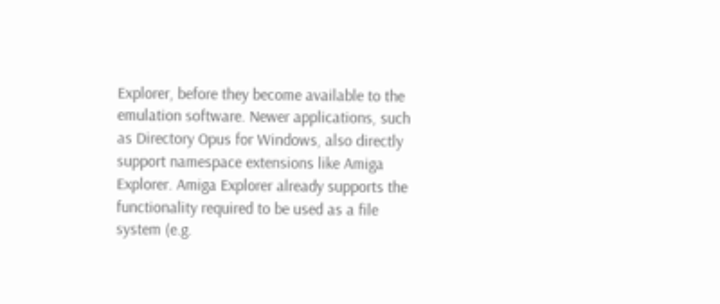Explorer, before they become available to the emulation software. Newer applications, such as Directory Opus for Windows, also directly support namespace extensions like Amiga Explorer. Amiga Explorer already supports the functionality required to be used as a file system (e.g.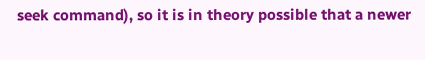seek command), so it is in theory possible that a newer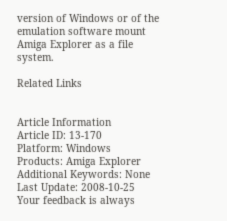version of Windows or of the emulation software mount Amiga Explorer as a file system.

Related Links


Article Information
Article ID: 13-170
Platform: Windows
Products: Amiga Explorer
Additional Keywords: None
Last Update: 2008-10-25
Your feedback is always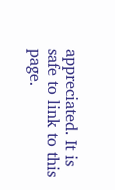appreciated. It is safe to link to this page.